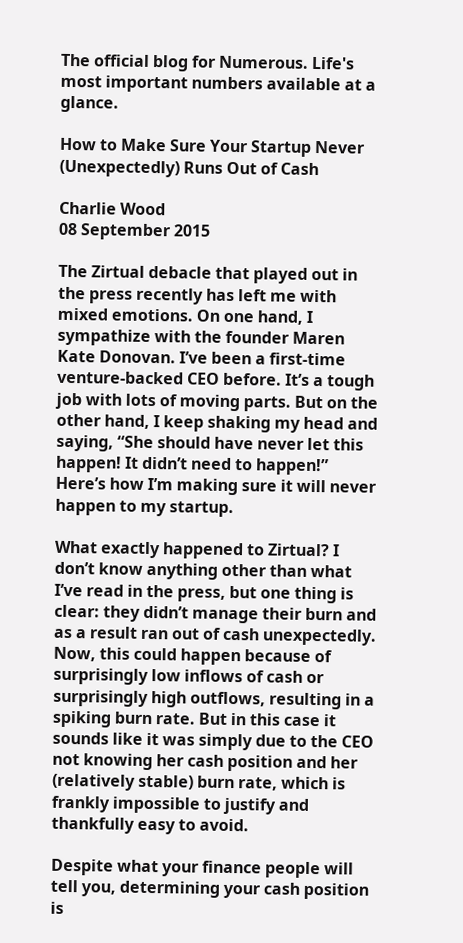The official blog for Numerous. Life's most important numbers available at a glance.

How to Make Sure Your Startup Never (Unexpectedly) Runs Out of Cash

Charlie Wood
08 September 2015

The Zirtual debacle that played out in the press recently has left me with mixed emotions. On one hand, I sympathize with the founder Maren Kate Donovan. I’ve been a first-time venture-backed CEO before. It’s a tough job with lots of moving parts. But on the other hand, I keep shaking my head and saying, “She should have never let this happen! It didn’t need to happen!” Here’s how I’m making sure it will never happen to my startup.

What exactly happened to Zirtual? I don’t know anything other than what I’ve read in the press, but one thing is clear: they didn’t manage their burn and as a result ran out of cash unexpectedly. Now, this could happen because of surprisingly low inflows of cash or surprisingly high outflows, resulting in a spiking burn rate. But in this case it sounds like it was simply due to the CEO not knowing her cash position and her (relatively stable) burn rate, which is frankly impossible to justify and thankfully easy to avoid.

Despite what your finance people will tell you, determining your cash position is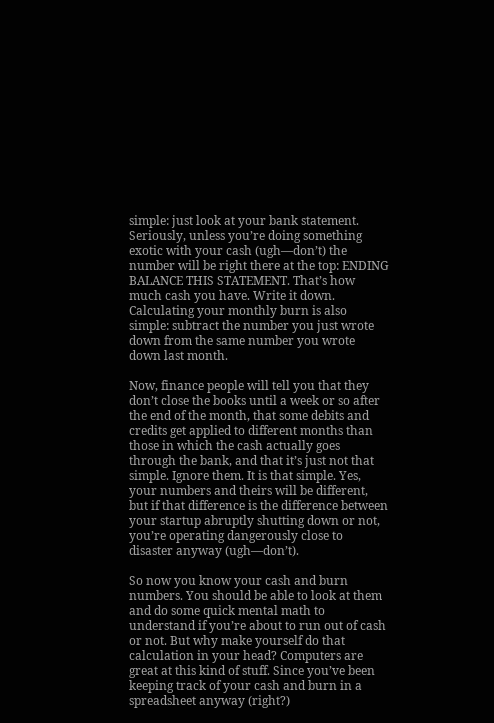simple: just look at your bank statement. Seriously, unless you’re doing something exotic with your cash (ugh—don’t) the number will be right there at the top: ENDING BALANCE THIS STATEMENT. That’s how much cash you have. Write it down. Calculating your monthly burn is also simple: subtract the number you just wrote down from the same number you wrote down last month.

Now, finance people will tell you that they don’t close the books until a week or so after the end of the month, that some debits and credits get applied to different months than those in which the cash actually goes through the bank, and that it’s just not that simple. Ignore them. It is that simple. Yes, your numbers and theirs will be different, but if that difference is the difference between your startup abruptly shutting down or not, you’re operating dangerously close to disaster anyway (ugh—don’t).

So now you know your cash and burn numbers. You should be able to look at them and do some quick mental math to understand if you’re about to run out of cash or not. But why make yourself do that calculation in your head? Computers are great at this kind of stuff. Since you’ve been keeping track of your cash and burn in a spreadsheet anyway (right?)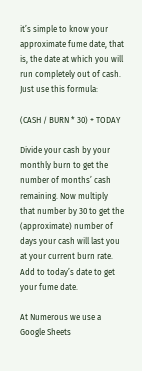it’s simple to know your approximate fume date, that is, the date at which you will run completely out of cash. Just use this formula:

(CASH / BURN * 30) + TODAY

Divide your cash by your monthly burn to get the number of months’ cash remaining. Now multiply that number by 30 to get the (approximate) number of days your cash will last you at your current burn rate. Add to today’s date to get your fume date.

At Numerous we use a Google Sheets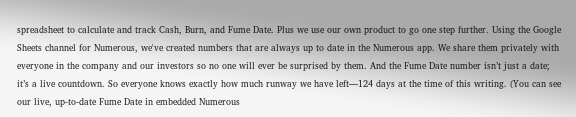spreadsheet to calculate and track Cash, Burn, and Fume Date. Plus we use our own product to go one step further. Using the Google Sheets channel for Numerous, we've created numbers that are always up to date in the Numerous app. We share them privately with everyone in the company and our investors so no one will ever be surprised by them. And the Fume Date number isn’t just a date; it’s a live countdown. So everyone knows exactly how much runway we have left—124 days at the time of this writing. (You can see our live, up-to-date Fume Date in embedded Numerous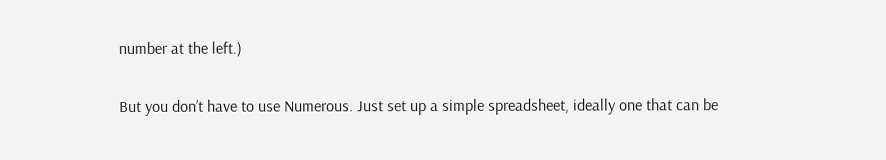number at the left.)

But you don’t have to use Numerous. Just set up a simple spreadsheet, ideally one that can be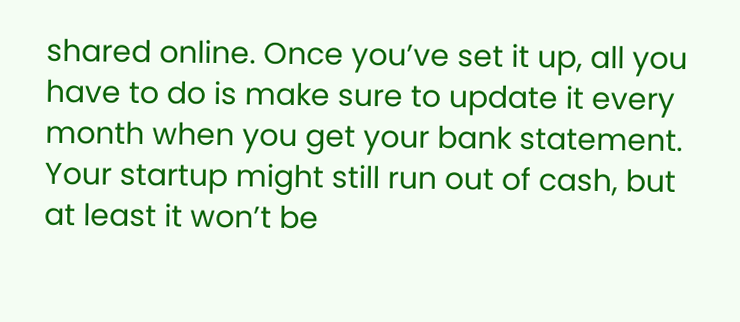shared online. Once you’ve set it up, all you have to do is make sure to update it every month when you get your bank statement. Your startup might still run out of cash, but at least it won’t be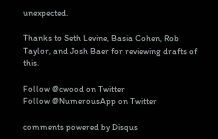unexpected.

Thanks to Seth Levine, Basia Cohen, Rob Taylor, and Josh Baer for reviewing drafts of this.

Follow @cwood on Twitter
Follow @NumerousApp on Twitter

comments powered by Disqus